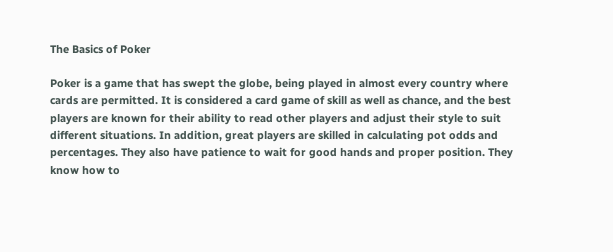The Basics of Poker

Poker is a game that has swept the globe, being played in almost every country where cards are permitted. It is considered a card game of skill as well as chance, and the best players are known for their ability to read other players and adjust their style to suit different situations. In addition, great players are skilled in calculating pot odds and percentages. They also have patience to wait for good hands and proper position. They know how to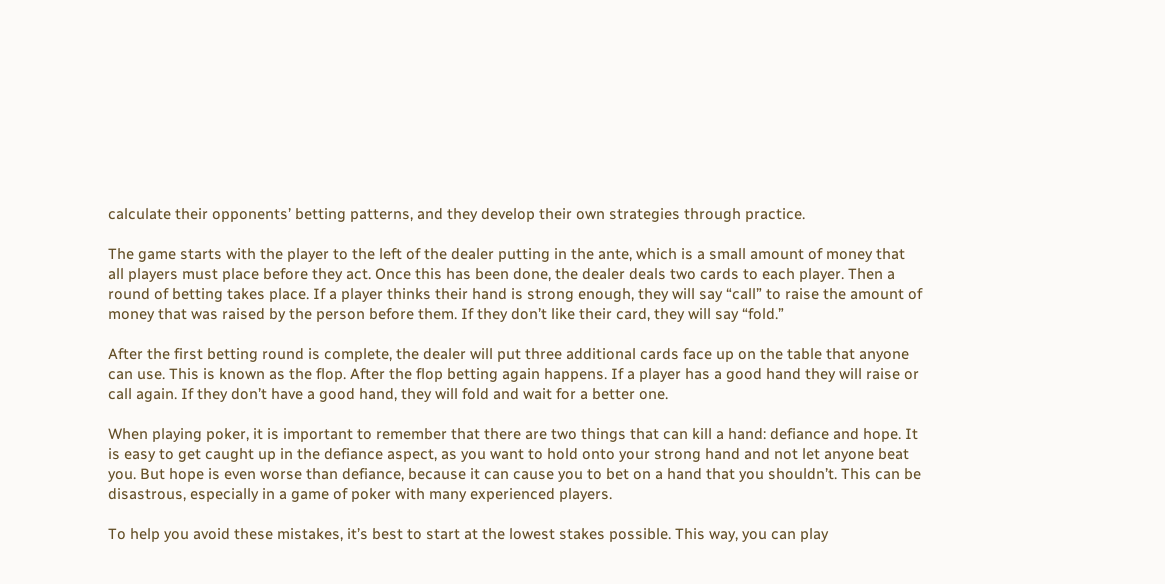calculate their opponents’ betting patterns, and they develop their own strategies through practice.

The game starts with the player to the left of the dealer putting in the ante, which is a small amount of money that all players must place before they act. Once this has been done, the dealer deals two cards to each player. Then a round of betting takes place. If a player thinks their hand is strong enough, they will say “call” to raise the amount of money that was raised by the person before them. If they don’t like their card, they will say “fold.”

After the first betting round is complete, the dealer will put three additional cards face up on the table that anyone can use. This is known as the flop. After the flop betting again happens. If a player has a good hand they will raise or call again. If they don’t have a good hand, they will fold and wait for a better one.

When playing poker, it is important to remember that there are two things that can kill a hand: defiance and hope. It is easy to get caught up in the defiance aspect, as you want to hold onto your strong hand and not let anyone beat you. But hope is even worse than defiance, because it can cause you to bet on a hand that you shouldn’t. This can be disastrous, especially in a game of poker with many experienced players.

To help you avoid these mistakes, it’s best to start at the lowest stakes possible. This way, you can play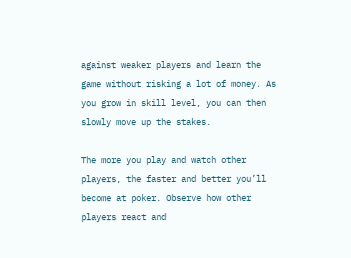against weaker players and learn the game without risking a lot of money. As you grow in skill level, you can then slowly move up the stakes.

The more you play and watch other players, the faster and better you’ll become at poker. Observe how other players react and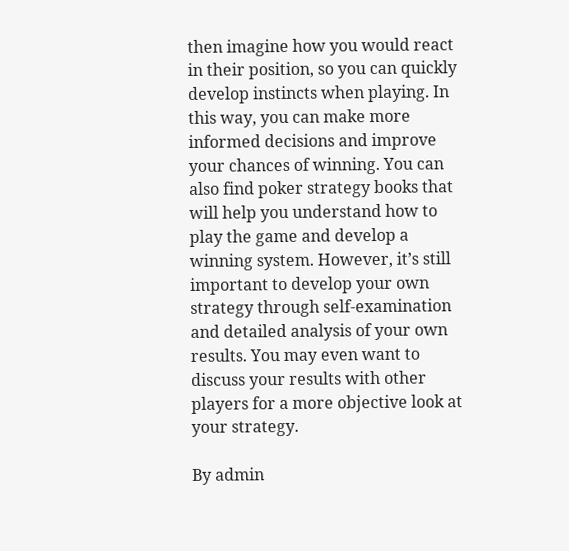then imagine how you would react in their position, so you can quickly develop instincts when playing. In this way, you can make more informed decisions and improve your chances of winning. You can also find poker strategy books that will help you understand how to play the game and develop a winning system. However, it’s still important to develop your own strategy through self-examination and detailed analysis of your own results. You may even want to discuss your results with other players for a more objective look at your strategy.

By admin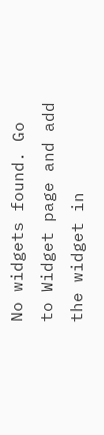No widgets found. Go to Widget page and add the widget in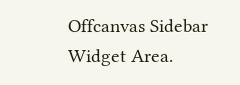Offcanvas Sidebar Widget Area.